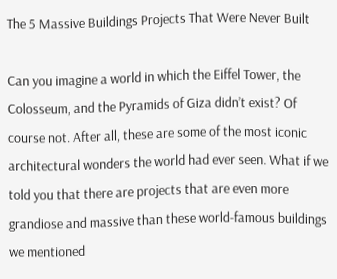The 5 Massive Buildings Projects That Were Never Built

Can you imagine a world in which the Eiffel Tower, the Colosseum, and the Pyramids of Giza didn’t exist? Of course not. After all, these are some of the most iconic architectural wonders the world had ever seen. What if we told you that there are projects that are even more grandiose and massive than these world-famous buildings we mentioned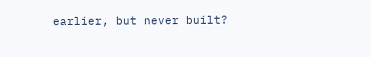earlier, but never built?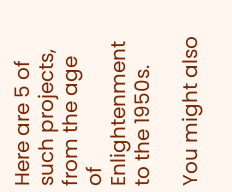Here are 5 of such projects, from the age of Enlightenment to the 1950s.

You might also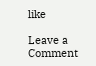like

Leave a Comment